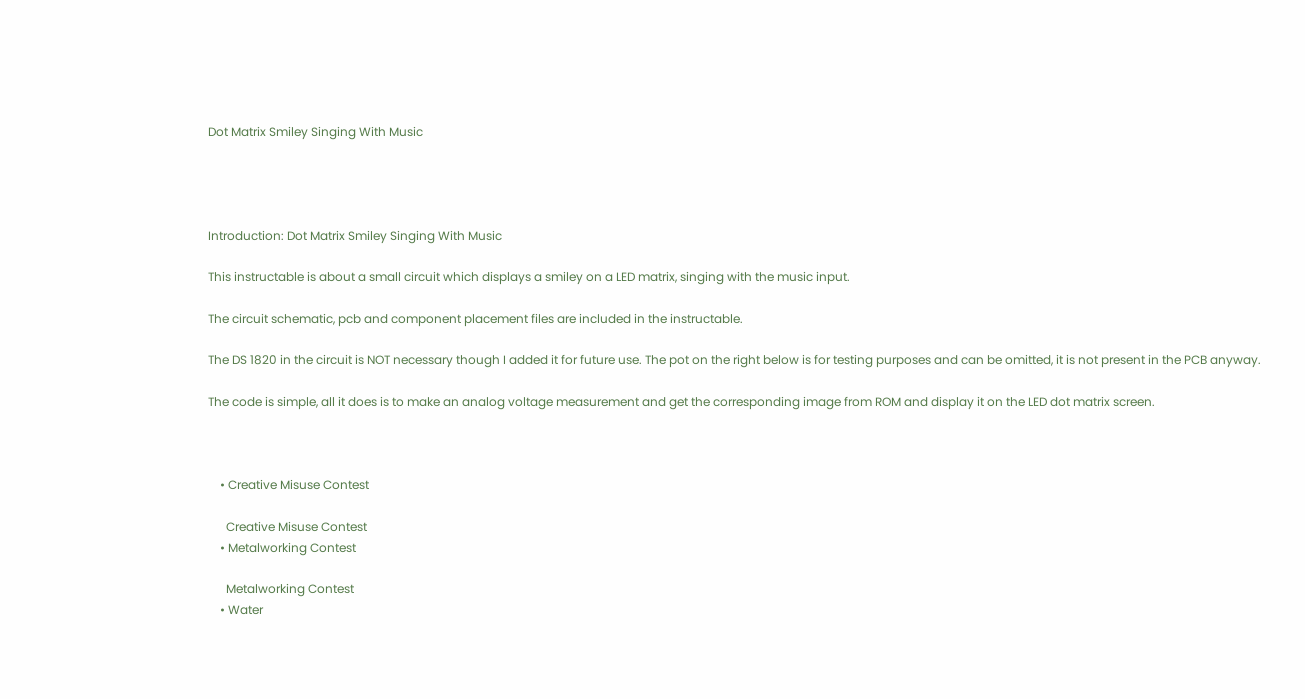Dot Matrix Smiley Singing With Music




Introduction: Dot Matrix Smiley Singing With Music

This instructable is about a small circuit which displays a smiley on a LED matrix, singing with the music input.

The circuit schematic, pcb and component placement files are included in the instructable.

The DS 1820 in the circuit is NOT necessary though I added it for future use. The pot on the right below is for testing purposes and can be omitted, it is not present in the PCB anyway.

The code is simple, all it does is to make an analog voltage measurement and get the corresponding image from ROM and display it on the LED dot matrix screen.



    • Creative Misuse Contest

      Creative Misuse Contest
    • Metalworking Contest

      Metalworking Contest
    • Water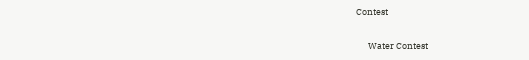Contest

      Water Contest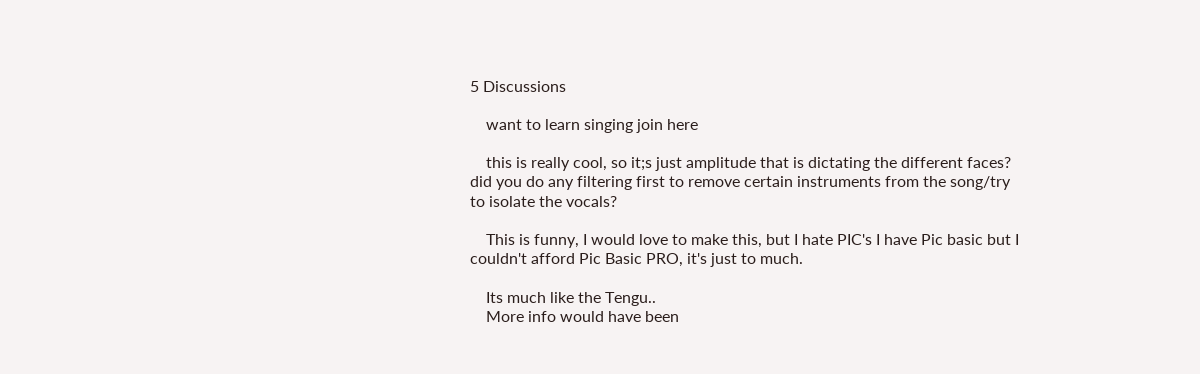5 Discussions

    want to learn singing join here

    this is really cool, so it;s just amplitude that is dictating the different faces? did you do any filtering first to remove certain instruments from the song/try to isolate the vocals?

    This is funny, I would love to make this, but I hate PIC's I have Pic basic but I couldn't afford Pic Basic PRO, it's just to much.

    Its much like the Tengu..
    More info would have been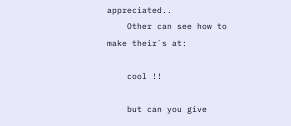appreciated..
    Other can see how to make their`s at:

    cool !!

    but can you give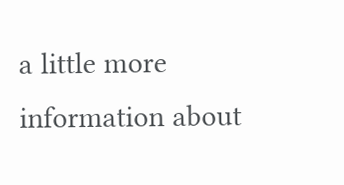a little more information about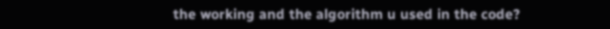the working and the algorithm u used in the code?